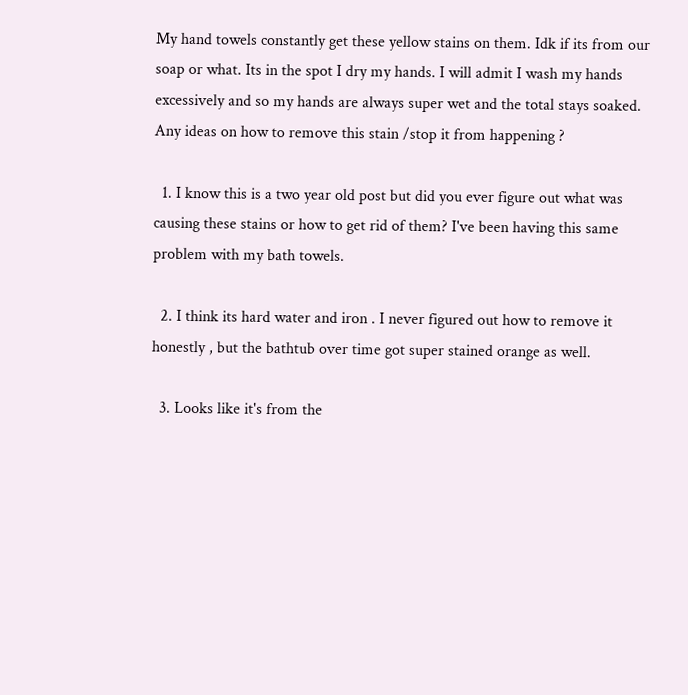My hand towels constantly get these yellow stains on them. Idk if its from our soap or what. Its in the spot I dry my hands. I will admit I wash my hands excessively and so my hands are always super wet and the total stays soaked. Any ideas on how to remove this stain /stop it from happening ?

  1. I know this is a two year old post but did you ever figure out what was causing these stains or how to get rid of them? I've been having this same problem with my bath towels.

  2. I think its hard water and iron . I never figured out how to remove it honestly , but the bathtub over time got super stained orange as well.

  3. Looks like it's from the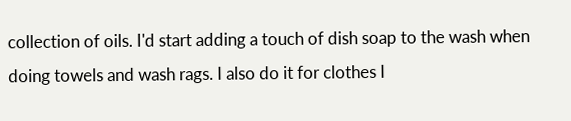collection of oils. I'd start adding a touch of dish soap to the wash when doing towels and wash rags. I also do it for clothes I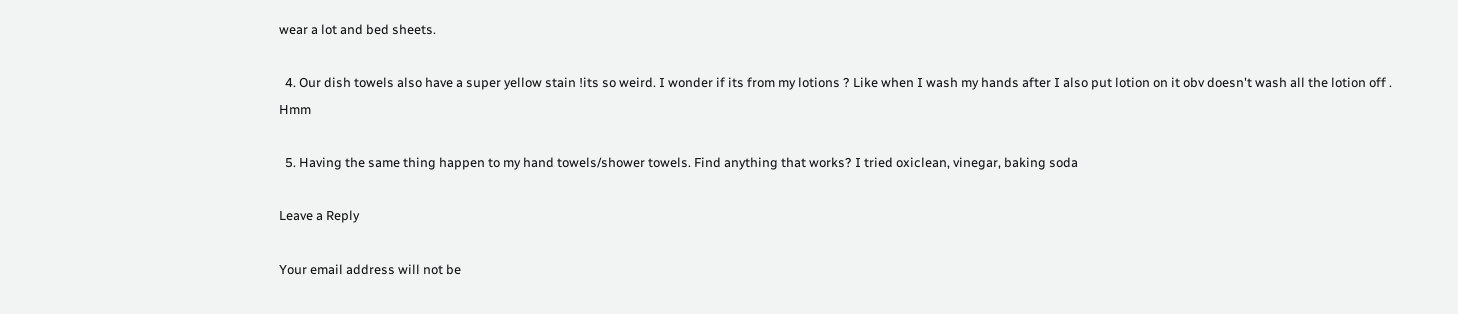wear a lot and bed sheets.

  4. Our dish towels also have a super yellow stain !its so weird. I wonder if its from my lotions ? Like when I wash my hands after I also put lotion on it obv doesn't wash all the lotion off . Hmm

  5. Having the same thing happen to my hand towels/shower towels. Find anything that works? I tried oxiclean, vinegar, baking soda

Leave a Reply

Your email address will not be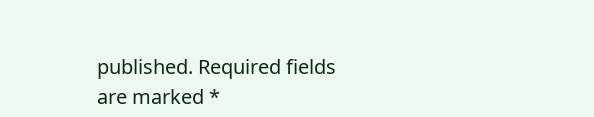published. Required fields are marked *